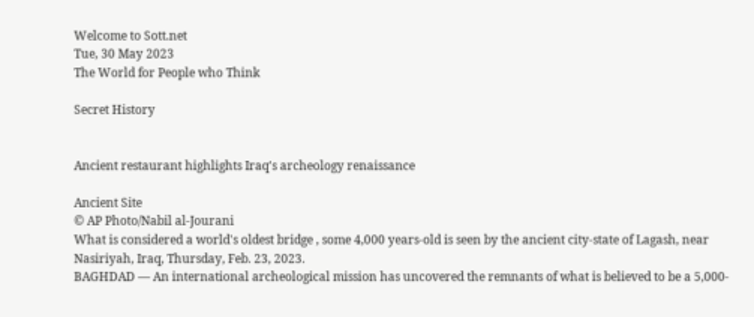Welcome to Sott.net
Tue, 30 May 2023
The World for People who Think

Secret History


Ancient restaurant highlights Iraq's archeology renaissance

Ancient Site
© AP Photo/Nabil al-Jourani
What is considered a world's oldest bridge , some 4,000 years-old is seen by the ancient city-state of Lagash, near Nasiriyah, Iraq, Thursday, Feb. 23, 2023.
BAGHDAD — An international archeological mission has uncovered the remnants of what is believed to be a 5,000-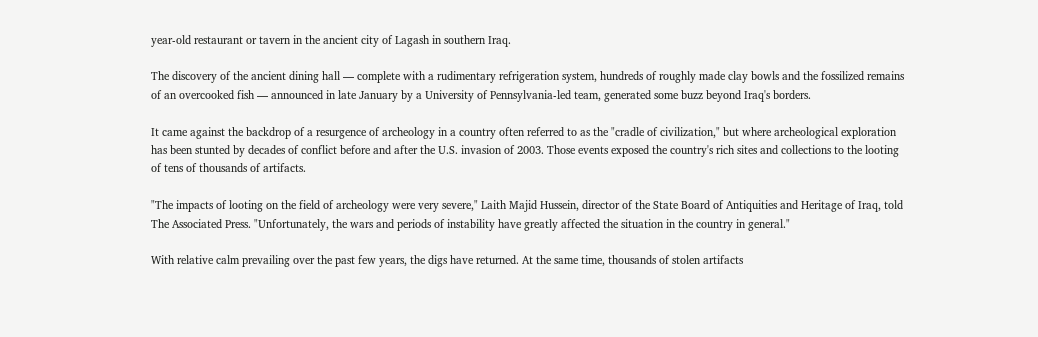year-old restaurant or tavern in the ancient city of Lagash in southern Iraq.

The discovery of the ancient dining hall — complete with a rudimentary refrigeration system, hundreds of roughly made clay bowls and the fossilized remains of an overcooked fish — announced in late January by a University of Pennsylvania-led team, generated some buzz beyond Iraq's borders.

It came against the backdrop of a resurgence of archeology in a country often referred to as the "cradle of civilization," but where archeological exploration has been stunted by decades of conflict before and after the U.S. invasion of 2003. Those events exposed the country's rich sites and collections to the looting of tens of thousands of artifacts.

"The impacts of looting on the field of archeology were very severe," Laith Majid Hussein, director of the State Board of Antiquities and Heritage of Iraq, told The Associated Press. "Unfortunately, the wars and periods of instability have greatly affected the situation in the country in general."

With relative calm prevailing over the past few years, the digs have returned. At the same time, thousands of stolen artifacts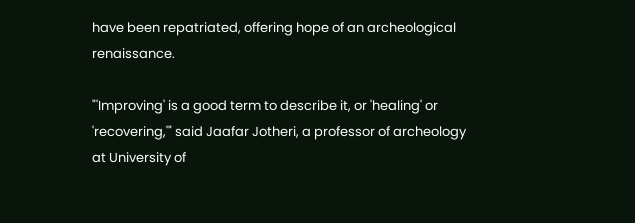have been repatriated, offering hope of an archeological renaissance.

"'Improving' is a good term to describe it, or 'healing' or 'recovering,'" said Jaafar Jotheri, a professor of archeology at University of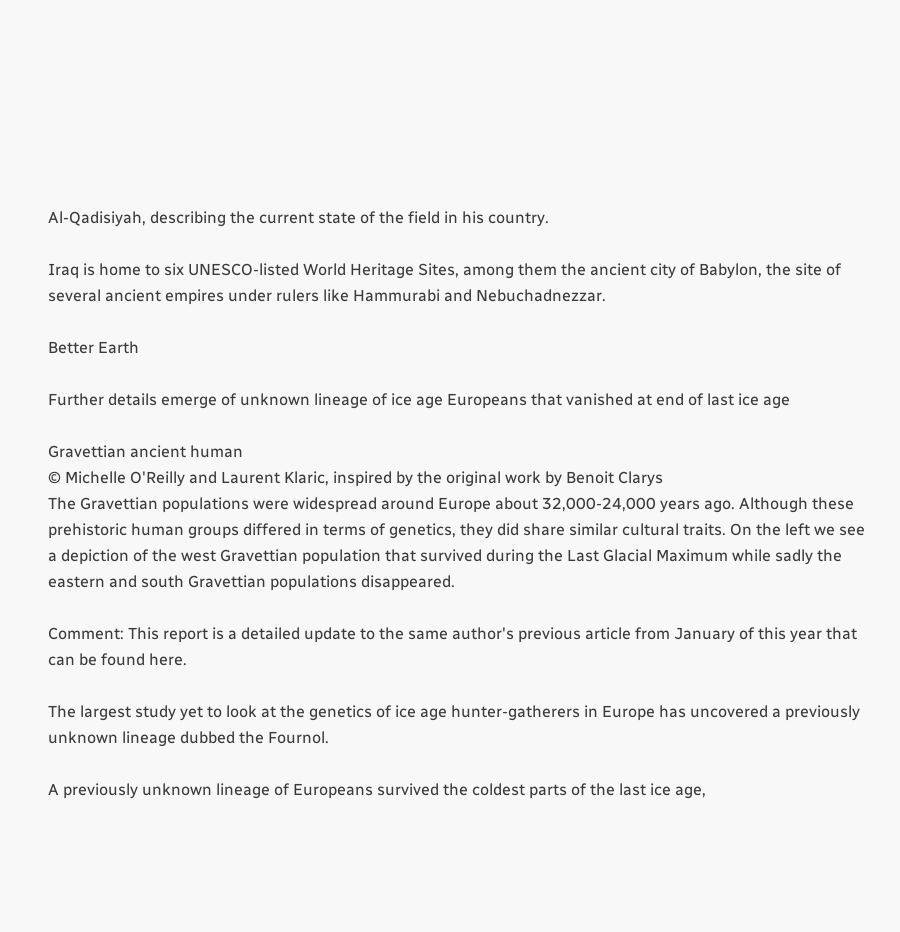Al-Qadisiyah, describing the current state of the field in his country.

Iraq is home to six UNESCO-listed World Heritage Sites, among them the ancient city of Babylon, the site of several ancient empires under rulers like Hammurabi and Nebuchadnezzar.

Better Earth

Further details emerge of unknown lineage of ice age Europeans that vanished at end of last ice age

Gravettian ancient human
© Michelle O'Reilly and Laurent Klaric, inspired by the original work by Benoit Clarys
The Gravettian populations were widespread around Europe about 32,000-24,000 years ago. Although these prehistoric human groups differed in terms of genetics, they did share similar cultural traits. On the left we see a depiction of the west Gravettian population that survived during the Last Glacial Maximum while sadly the eastern and south Gravettian populations disappeared.

Comment: This report is a detailed update to the same author's previous article from January of this year that can be found here.

The largest study yet to look at the genetics of ice age hunter-gatherers in Europe has uncovered a previously unknown lineage dubbed the Fournol.

A previously unknown lineage of Europeans survived the coldest parts of the last ice age,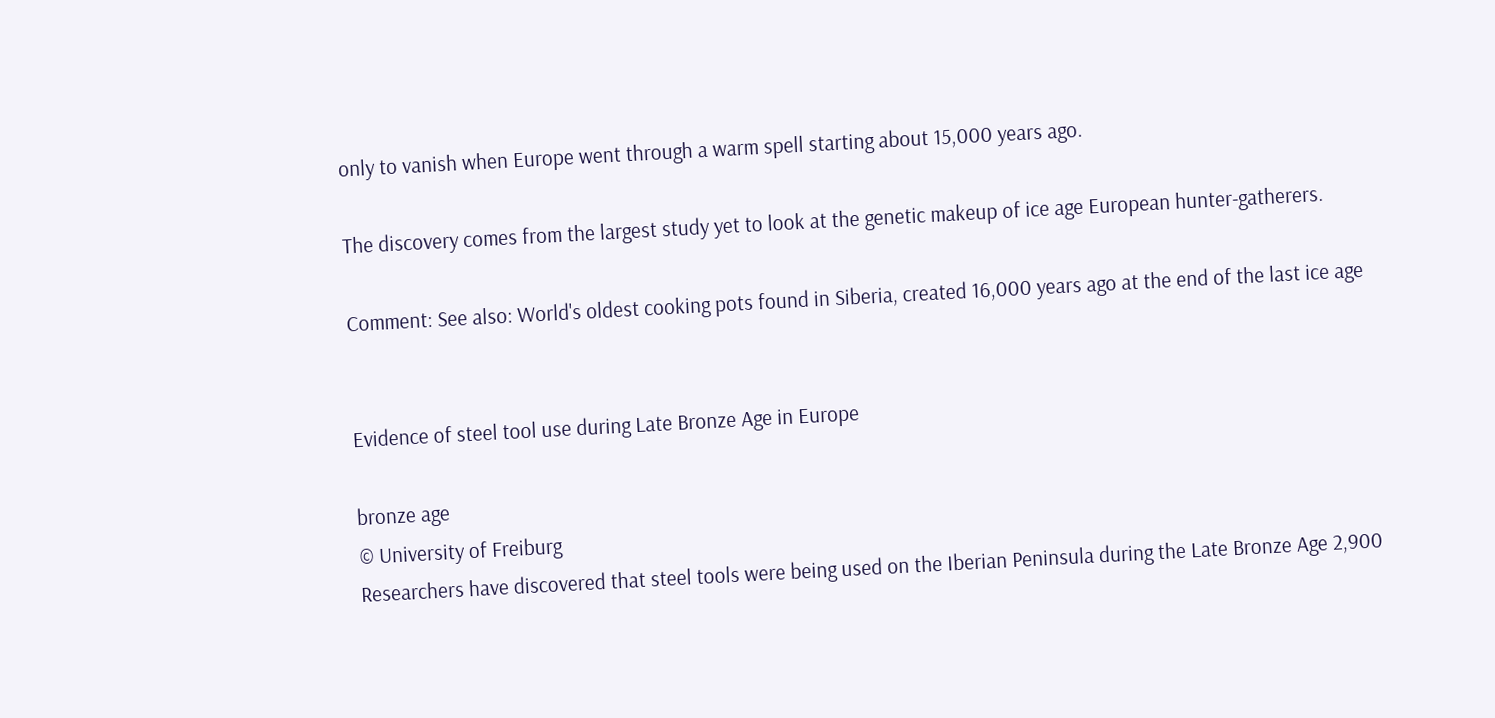only to vanish when Europe went through a warm spell starting about 15,000 years ago.

The discovery comes from the largest study yet to look at the genetic makeup of ice age European hunter-gatherers.

Comment: See also: World's oldest cooking pots found in Siberia, created 16,000 years ago at the end of the last ice age


Evidence of steel tool use during Late Bronze Age in Europe

bronze age
© University of Freiburg
Researchers have discovered that steel tools were being used on the Iberian Peninsula during the Late Bronze Age 2,900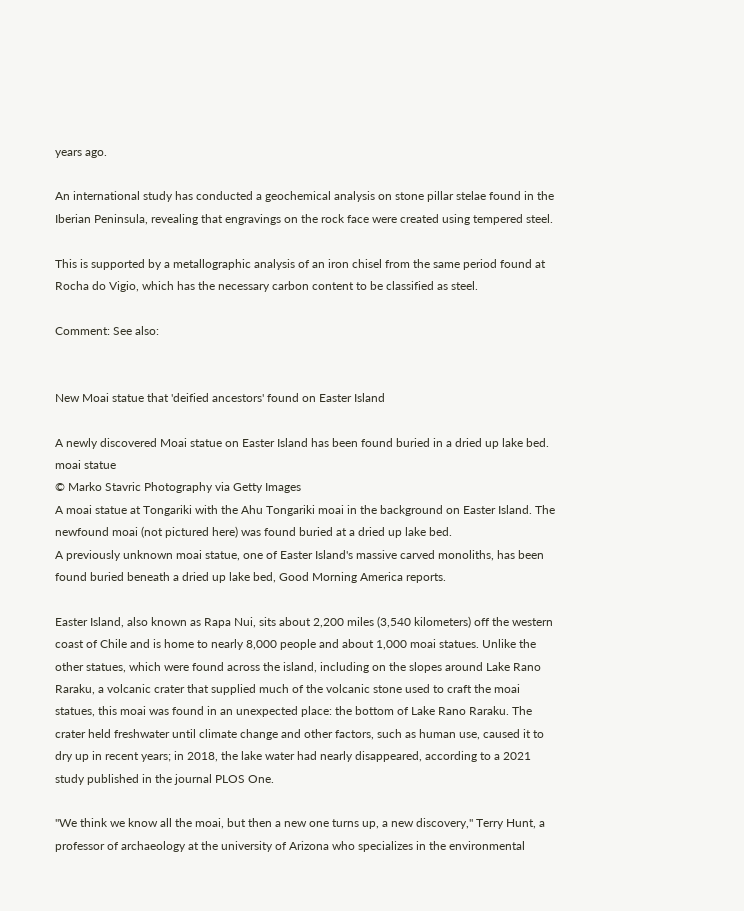years ago.

An international study has conducted a geochemical analysis on stone pillar stelae found in the Iberian Peninsula, revealing that engravings on the rock face were created using tempered steel.

This is supported by a metallographic analysis of an iron chisel from the same period found at Rocha do Vigio, which has the necessary carbon content to be classified as steel.

Comment: See also:


New Moai statue that 'deified ancestors' found on Easter Island

A newly discovered Moai statue on Easter Island has been found buried in a dried up lake bed.
moai statue
© Marko Stavric Photography via Getty Images
A moai statue at Tongariki with the Ahu Tongariki moai in the background on Easter Island. The newfound moai (not pictured here) was found buried at a dried up lake bed.
A previously unknown moai statue, one of Easter Island's massive carved monoliths, has been found buried beneath a dried up lake bed, Good Morning America reports.

Easter Island, also known as Rapa Nui, sits about 2,200 miles (3,540 kilometers) off the western coast of Chile and is home to nearly 8,000 people and about 1,000 moai statues. Unlike the other statues, which were found across the island, including on the slopes around Lake Rano Raraku, a volcanic crater that supplied much of the volcanic stone used to craft the moai statues, this moai was found in an unexpected place: the bottom of Lake Rano Raraku. The crater held freshwater until climate change and other factors, such as human use, caused it to dry up in recent years; in 2018, the lake water had nearly disappeared, according to a 2021 study published in the journal PLOS One.

"We think we know all the moai, but then a new one turns up, a new discovery," Terry Hunt, a professor of archaeology at the university of Arizona who specializes in the environmental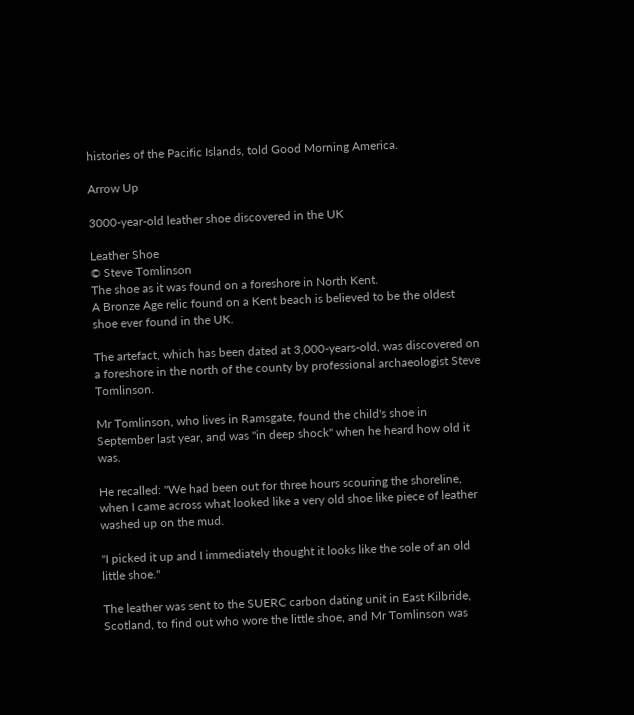histories of the Pacific Islands, told Good Morning America.

Arrow Up

3000-year-old leather shoe discovered in the UK

Leather Shoe
© Steve Tomlinson
The shoe as it was found on a foreshore in North Kent.
A Bronze Age relic found on a Kent beach is believed to be the oldest shoe ever found in the UK.

The artefact, which has been dated at 3,000-years-old, was discovered on a foreshore in the north of the county by professional archaeologist Steve Tomlinson.

Mr Tomlinson, who lives in Ramsgate, found the child's shoe in September last year, and was "in deep shock" when he heard how old it was.

He recalled: "We had been out for three hours scouring the shoreline, when I came across what looked like a very old shoe like piece of leather washed up on the mud.

"I picked it up and I immediately thought it looks like the sole of an old little shoe."

The leather was sent to the SUERC carbon dating unit in East Kilbride, Scotland, to find out who wore the little shoe, and Mr Tomlinson was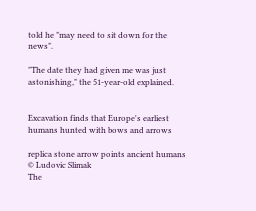told he "may need to sit down for the news".

"The date they had given me was just astonishing," the 51-year-old explained.


Excavation finds that Europe's earliest humans hunted with bows and arrows

replica stone arrow points ancient humans
© Ludovic Slimak
The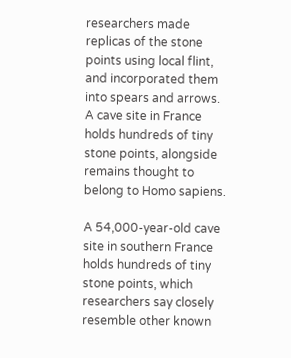researchers made replicas of the stone points using local flint, and incorporated them into spears and arrows.
A cave site in France holds hundreds of tiny stone points, alongside remains thought to belong to Homo sapiens.

A 54,000-year-old cave site in southern France holds hundreds of tiny stone points, which researchers say closely resemble other known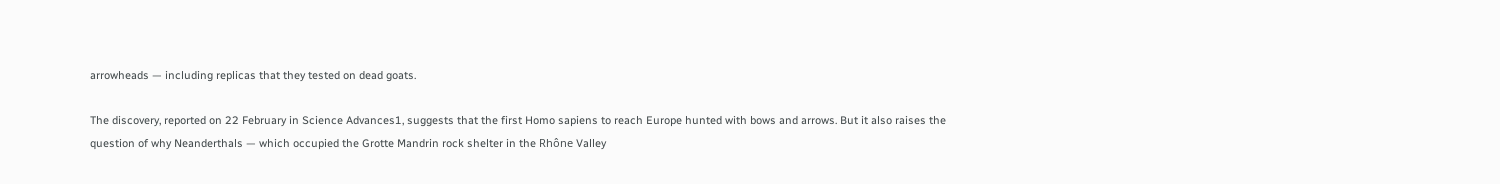arrowheads — including replicas that they tested on dead goats.

The discovery, reported on 22 February in Science Advances1, suggests that the first Homo sapiens to reach Europe hunted with bows and arrows. But it also raises the question of why Neanderthals — which occupied the Grotte Mandrin rock shelter in the Rhône Valley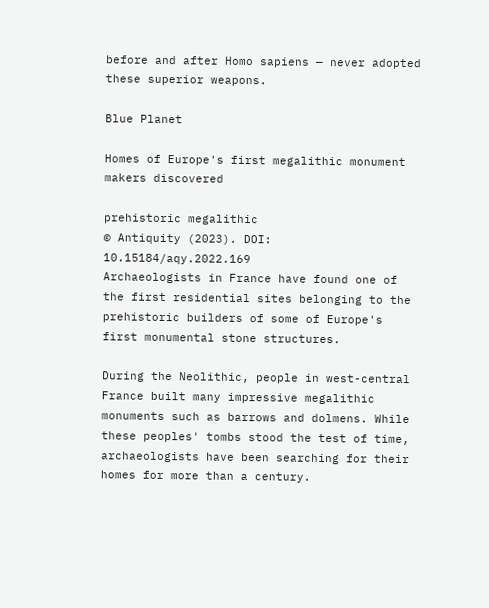before and after Homo sapiens — never adopted these superior weapons.

Blue Planet

Homes of Europe's first megalithic monument makers discovered

prehistoric megalithic
© Antiquity (2023). DOI: 10.15184/aqy.2022.169
Archaeologists in France have found one of the first residential sites belonging to the prehistoric builders of some of Europe's first monumental stone structures.

During the Neolithic, people in west-central France built many impressive megalithic monuments such as barrows and dolmens. While these peoples' tombs stood the test of time, archaeologists have been searching for their homes for more than a century.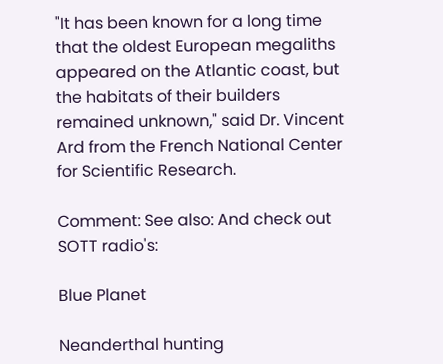"It has been known for a long time that the oldest European megaliths appeared on the Atlantic coast, but the habitats of their builders remained unknown," said Dr. Vincent Ard from the French National Center for Scientific Research.

Comment: See also: And check out SOTT radio's:

Blue Planet

Neanderthal hunting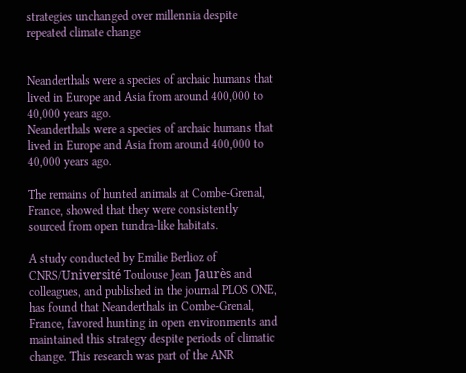strategies unchanged over millennia despite repeated climate change


Neanderthals were a species of archaic humans that lived in Europe and Asia from around 400,000 to 40,000 years ago.
Neanderthals were a species of archaic humans that lived in Europe and Asia from around 400,000 to 40,000 years ago.

The remains of hunted animals at Combe-Grenal, France, showed that they were consistently sourced from open tundra-like habitats.

A study conducted by Emilie Berlioz of CNRS/Université Toulouse Jean Jaurès and colleagues, and published in the journal PLOS ONE, has found that Neanderthals in Combe-Grenal, France, favored hunting in open environments and maintained this strategy despite periods of climatic change. This research was part of the ANR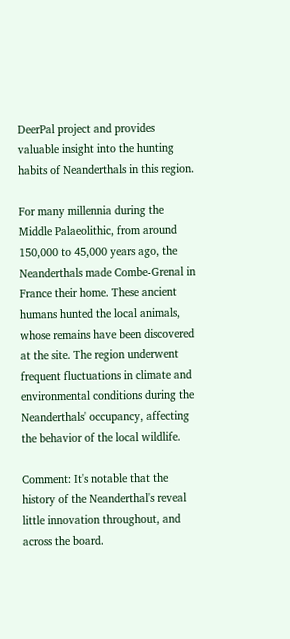DeerPal project and provides valuable insight into the hunting habits of Neanderthals in this region.

For many millennia during the Middle Palaeolithic, from around 150,000 to 45,000 years ago, the Neanderthals made Combe-Grenal in France their home. These ancient humans hunted the local animals, whose remains have been discovered at the site. The region underwent frequent fluctuations in climate and environmental conditions during the Neanderthals' occupancy, affecting the behavior of the local wildlife.

Comment: It's notable that the history of the Neanderthal's reveal little innovation throughout, and across the board.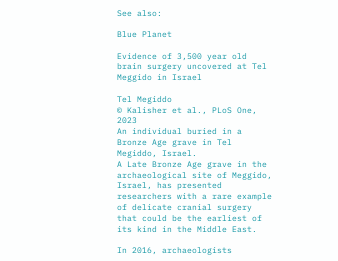See also:

Blue Planet

Evidence of 3,500 year old brain surgery uncovered at Tel Meggido in Israel

Tel Megiddo
© Kalisher et al., PLoS One, 2023
An individual buried in a Bronze Age grave in Tel Megiddo, Israel.
A Late Bronze Age grave in the archaeological site of Meggido, Israel, has presented researchers with a rare example of delicate cranial surgery that could be the earliest of its kind in the Middle East.

In 2016, archaeologists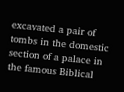excavated a pair of tombs in the domestic section of a palace in the famous Biblical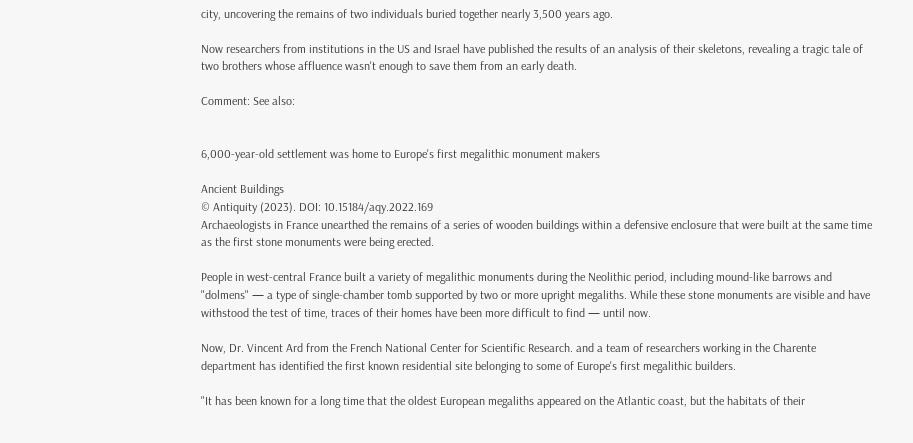city, uncovering the remains of two individuals buried together nearly 3,500 years ago.

Now researchers from institutions in the US and Israel have published the results of an analysis of their skeletons, revealing a tragic tale of two brothers whose affluence wasn't enough to save them from an early death.

Comment: See also:


6,000-year-old settlement was home to Europe's first megalithic monument makers

Ancient Buildings
© Antiquity (2023). DOI: 10.15184/aqy.2022.169
Archaeologists in France unearthed the remains of a series of wooden buildings within a defensive enclosure that were built at the same time as the first stone monuments were being erected.

People in west-central France built a variety of megalithic monuments during the Neolithic period, including mound-like barrows and "dolmens" — a type of single-chamber tomb supported by two or more upright megaliths. While these stone monuments are visible and have withstood the test of time, traces of their homes have been more difficult to find — until now.

Now, Dr. Vincent Ard from the French National Center for Scientific Research. and a team of researchers working in the Charente department has identified the first known residential site belonging to some of Europe's first megalithic builders.

"It has been known for a long time that the oldest European megaliths appeared on the Atlantic coast, but the habitats of their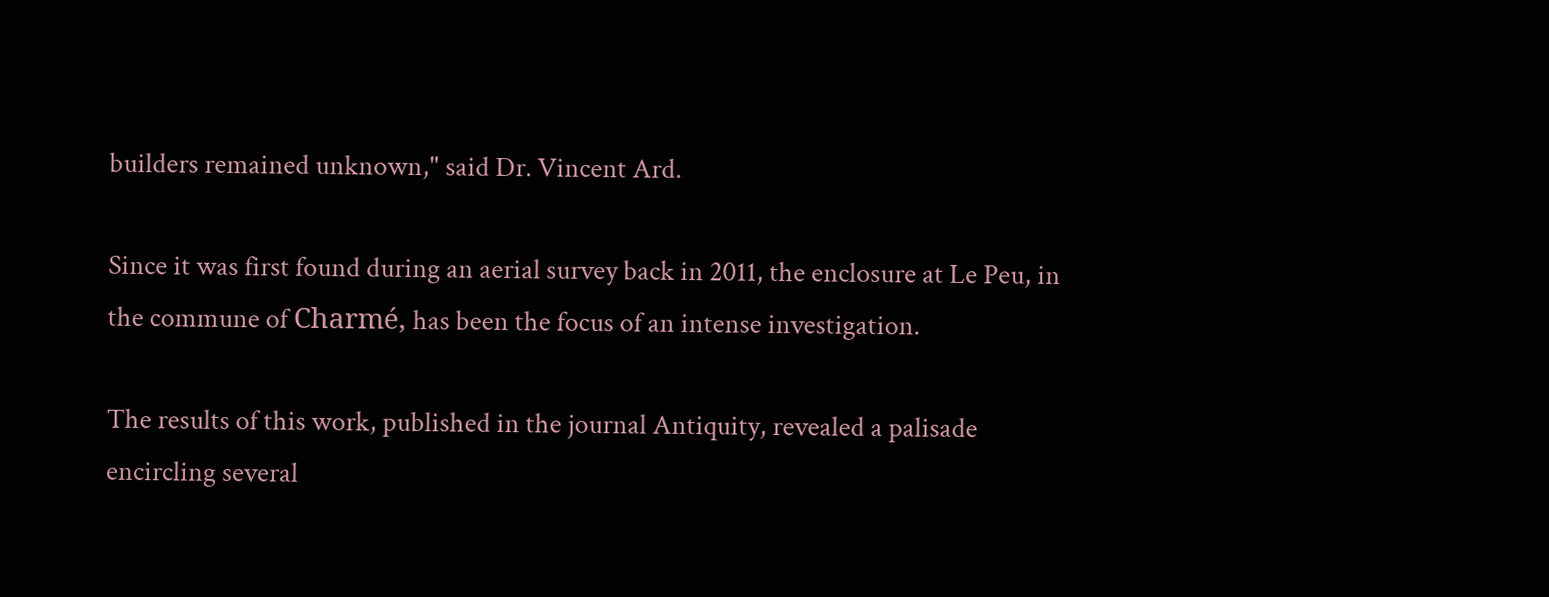builders remained unknown," said Dr. Vincent Ard.

Since it was first found during an aerial survey back in 2011, the enclosure at Le Peu, in the commune of Charmé, has been the focus of an intense investigation.

The results of this work, published in the journal Antiquity, revealed a palisade encircling several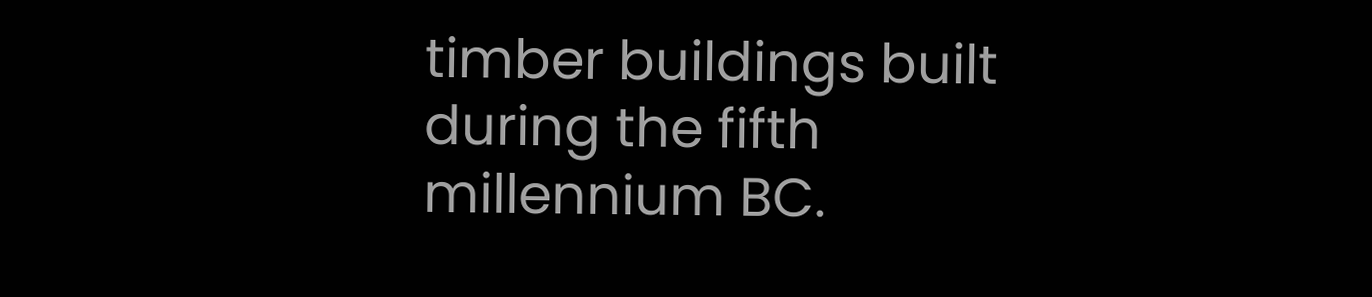timber buildings built during the fifth millennium BC.